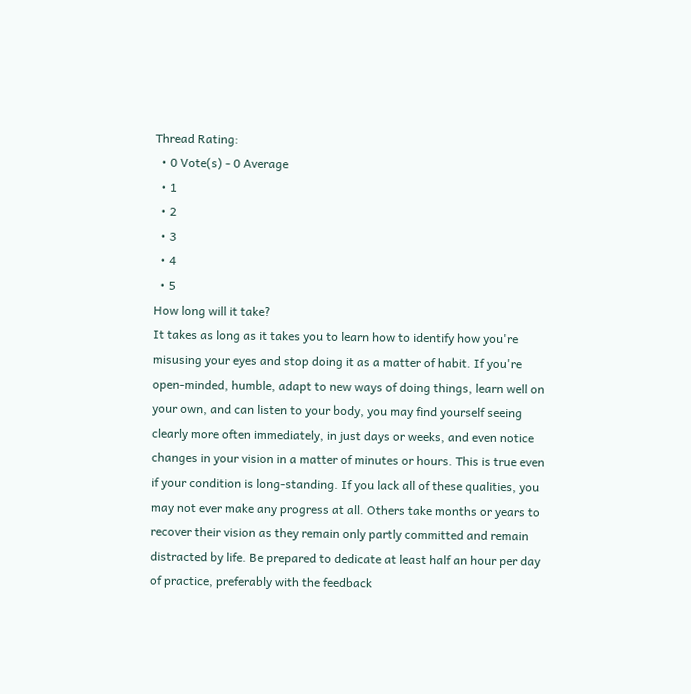Thread Rating:
  • 0 Vote(s) - 0 Average
  • 1
  • 2
  • 3
  • 4
  • 5
How long will it take?
It takes as long as it takes you to learn how to identify how you're misusing your eyes and stop doing it as a matter of habit. If you're open-minded, humble, adapt to new ways of doing things, learn well on your own, and can listen to your body, you may find yourself seeing clearly more often immediately, in just days or weeks, and even notice changes in your vision in a matter of minutes or hours. This is true even if your condition is long-standing. If you lack all of these qualities, you may not ever make any progress at all. Others take months or years to recover their vision as they remain only partly committed and remain distracted by life. Be prepared to dedicate at least half an hour per day of practice, preferably with the feedback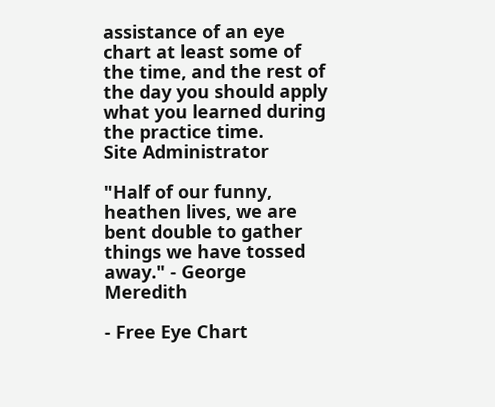assistance of an eye chart at least some of the time, and the rest of the day you should apply what you learned during the practice time.
Site Administrator

"Half of our funny, heathen lives, we are bent double to gather things we have tossed away." - George Meredith

- Free Eye Chart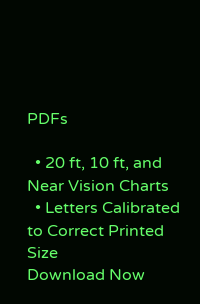PDFs

  • 20 ft, 10 ft, and Near Vision Charts
  • Letters Calibrated to Correct Printed Size
Download Now